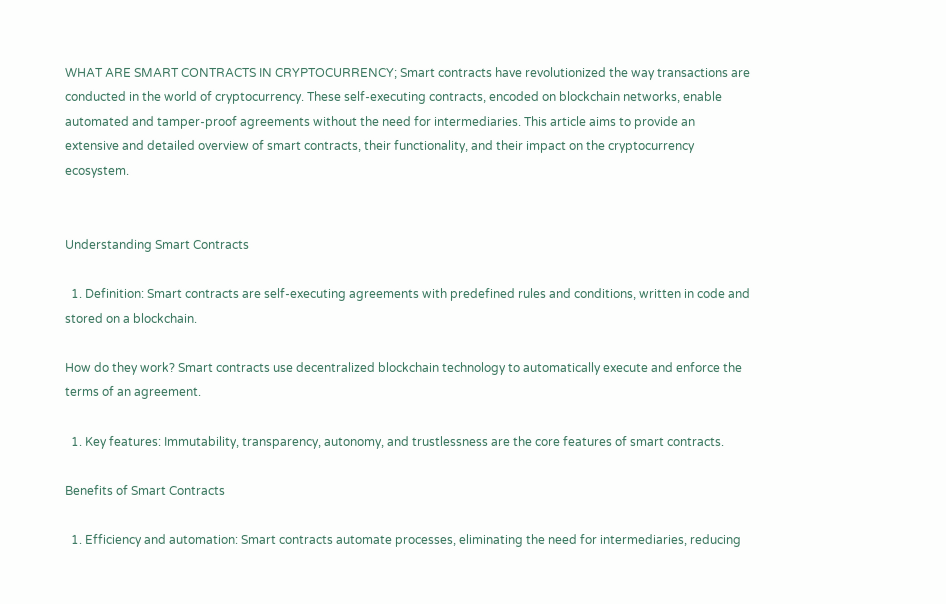WHAT ARE SMART CONTRACTS IN CRYPTOCURRENCY; Smart contracts have revolutionized the way transactions are conducted in the world of cryptocurrency. These self-executing contracts, encoded on blockchain networks, enable automated and tamper-proof agreements without the need for intermediaries. This article aims to provide an extensive and detailed overview of smart contracts, their functionality, and their impact on the cryptocurrency ecosystem.


Understanding Smart Contracts

  1. Definition: Smart contracts are self-executing agreements with predefined rules and conditions, written in code and stored on a blockchain.

How do they work? Smart contracts use decentralized blockchain technology to automatically execute and enforce the terms of an agreement.

  1. Key features: Immutability, transparency, autonomy, and trustlessness are the core features of smart contracts.

Benefits of Smart Contracts

  1. Efficiency and automation: Smart contracts automate processes, eliminating the need for intermediaries, reducing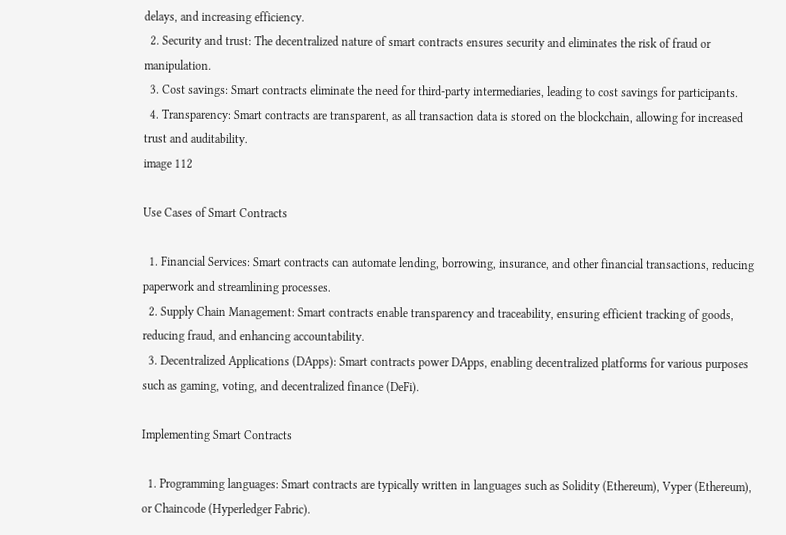delays, and increasing efficiency.
  2. Security and trust: The decentralized nature of smart contracts ensures security and eliminates the risk of fraud or manipulation.
  3. Cost savings: Smart contracts eliminate the need for third-party intermediaries, leading to cost savings for participants.
  4. Transparency: Smart contracts are transparent, as all transaction data is stored on the blockchain, allowing for increased trust and auditability.
image 112

Use Cases of Smart Contracts

  1. Financial Services: Smart contracts can automate lending, borrowing, insurance, and other financial transactions, reducing paperwork and streamlining processes.
  2. Supply Chain Management: Smart contracts enable transparency and traceability, ensuring efficient tracking of goods, reducing fraud, and enhancing accountability.
  3. Decentralized Applications (DApps): Smart contracts power DApps, enabling decentralized platforms for various purposes such as gaming, voting, and decentralized finance (DeFi).

Implementing Smart Contracts

  1. Programming languages: Smart contracts are typically written in languages such as Solidity (Ethereum), Vyper (Ethereum), or Chaincode (Hyperledger Fabric).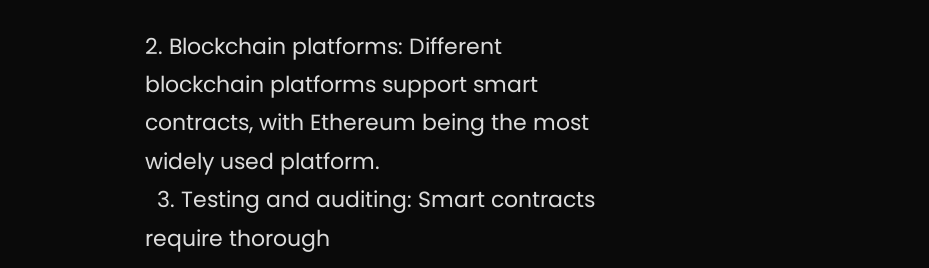2. Blockchain platforms: Different blockchain platforms support smart contracts, with Ethereum being the most widely used platform.
  3. Testing and auditing: Smart contracts require thorough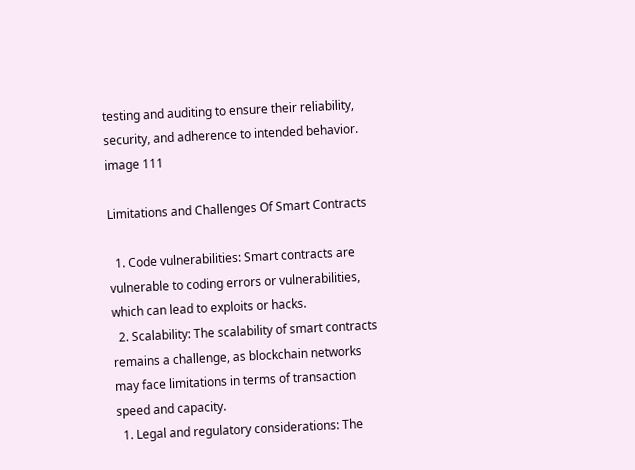testing and auditing to ensure their reliability, security, and adherence to intended behavior.
image 111

Limitations and Challenges Of Smart Contracts

  1. Code vulnerabilities: Smart contracts are vulnerable to coding errors or vulnerabilities, which can lead to exploits or hacks.
  2. Scalability: The scalability of smart contracts remains a challenge, as blockchain networks may face limitations in terms of transaction speed and capacity.
  1. Legal and regulatory considerations: The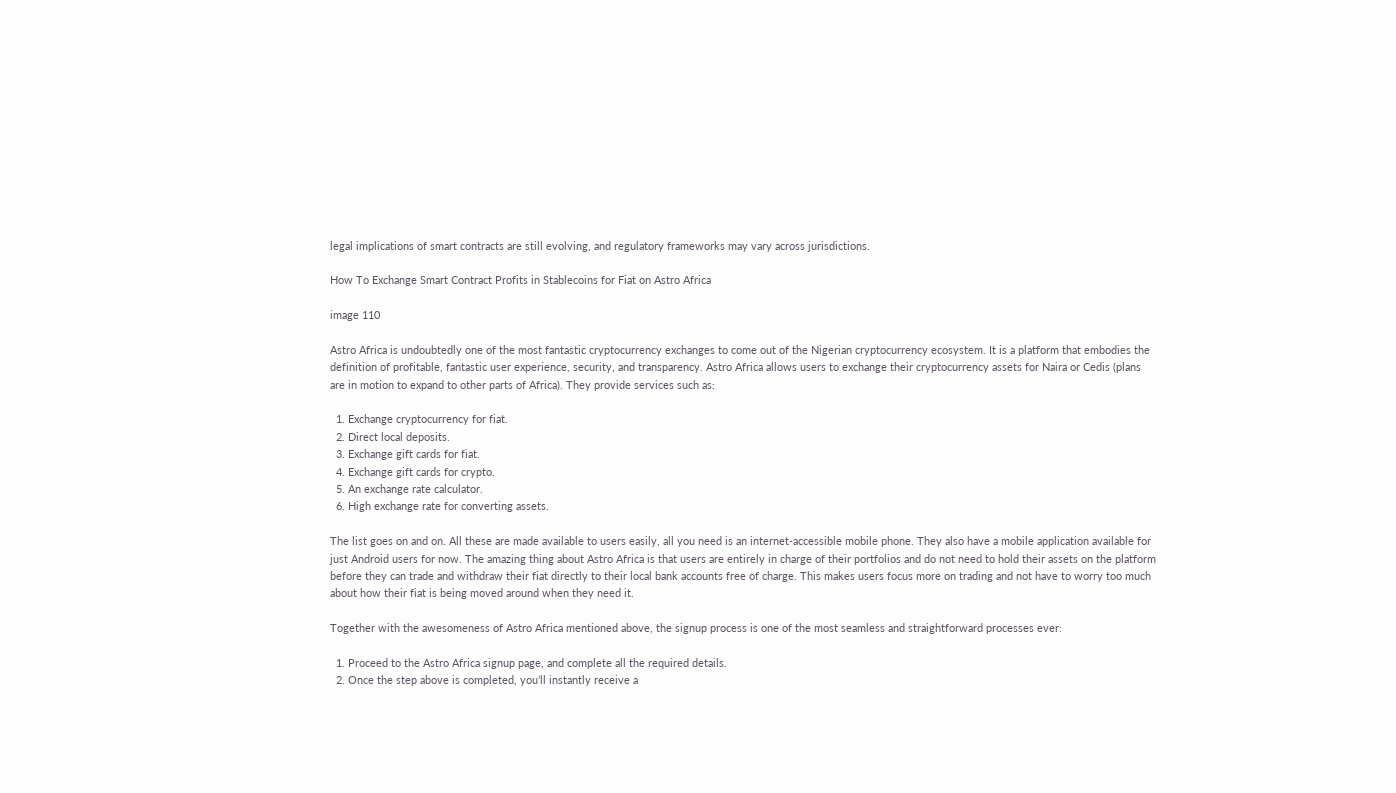legal implications of smart contracts are still evolving, and regulatory frameworks may vary across jurisdictions.

How To Exchange Smart Contract Profits in Stablecoins for Fiat on Astro Africa

image 110

Astro Africa is undoubtedly one of the most fantastic cryptocurrency exchanges to come out of the Nigerian cryptocurrency ecosystem. It is a platform that embodies the definition of profitable, fantastic user experience, security, and transparency. Astro Africa allows users to exchange their cryptocurrency assets for Naira or Cedis (plans are in motion to expand to other parts of Africa). They provide services such as:

  1. Exchange cryptocurrency for fiat.
  2. Direct local deposits.
  3. Exchange gift cards for fiat.
  4. Exchange gift cards for crypto.
  5. An exchange rate calculator.
  6. High exchange rate for converting assets.

The list goes on and on. All these are made available to users easily, all you need is an internet-accessible mobile phone. They also have a mobile application available for just Android users for now. The amazing thing about Astro Africa is that users are entirely in charge of their portfolios and do not need to hold their assets on the platform before they can trade and withdraw their fiat directly to their local bank accounts free of charge. This makes users focus more on trading and not have to worry too much about how their fiat is being moved around when they need it.

Together with the awesomeness of Astro Africa mentioned above, the signup process is one of the most seamless and straightforward processes ever:

  1. Proceed to the Astro Africa signup page, and complete all the required details.
  2. Once the step above is completed, you’ll instantly receive a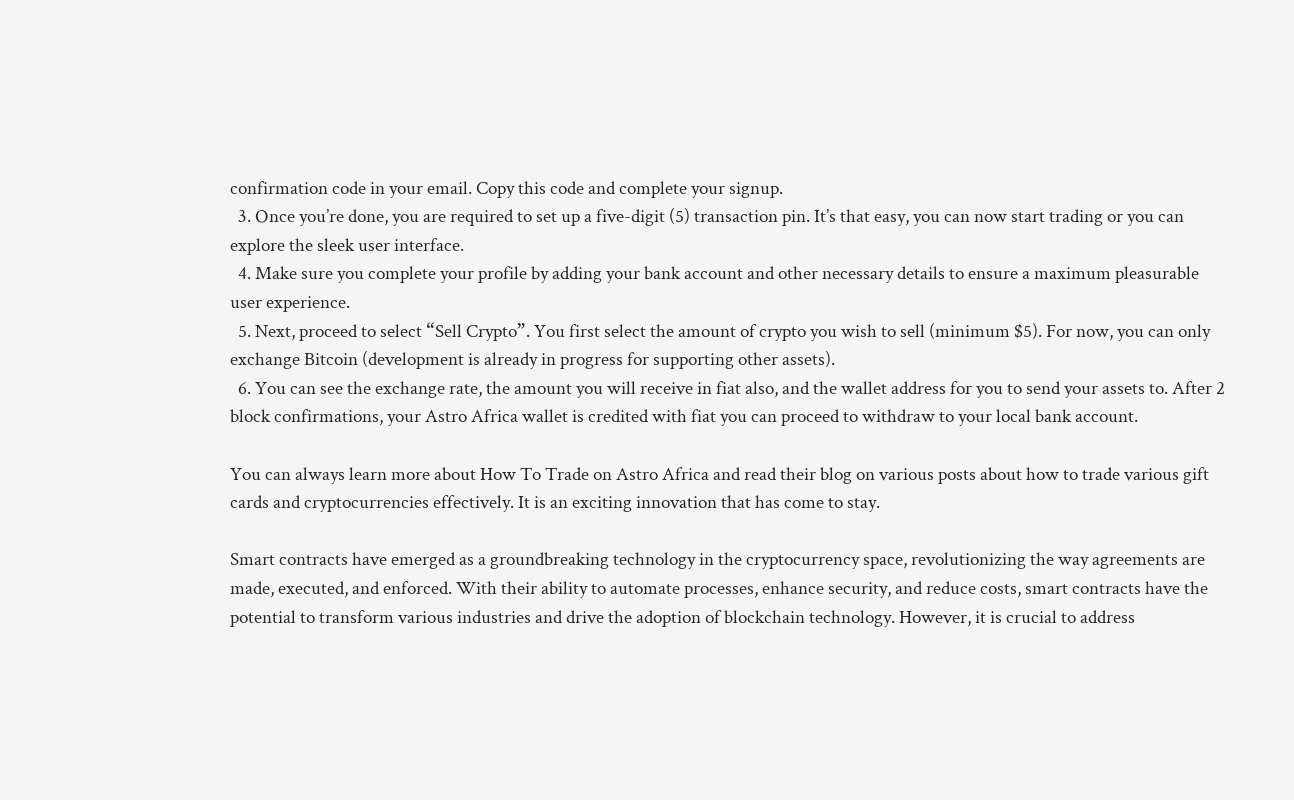confirmation code in your email. Copy this code and complete your signup.
  3. Once you’re done, you are required to set up a five-digit (5) transaction pin. It’s that easy, you can now start trading or you can explore the sleek user interface.
  4. Make sure you complete your profile by adding your bank account and other necessary details to ensure a maximum pleasurable user experience.
  5. Next, proceed to select “Sell Crypto”. You first select the amount of crypto you wish to sell (minimum $5). For now, you can only exchange Bitcoin (development is already in progress for supporting other assets).
  6. You can see the exchange rate, the amount you will receive in fiat also, and the wallet address for you to send your assets to. After 2 block confirmations, your Astro Africa wallet is credited with fiat you can proceed to withdraw to your local bank account.

You can always learn more about How To Trade on Astro Africa and read their blog on various posts about how to trade various gift cards and cryptocurrencies effectively. It is an exciting innovation that has come to stay.

Smart contracts have emerged as a groundbreaking technology in the cryptocurrency space, revolutionizing the way agreements are made, executed, and enforced. With their ability to automate processes, enhance security, and reduce costs, smart contracts have the potential to transform various industries and drive the adoption of blockchain technology. However, it is crucial to address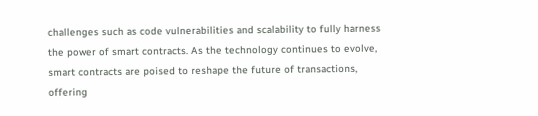challenges such as code vulnerabilities and scalability to fully harness the power of smart contracts. As the technology continues to evolve, smart contracts are poised to reshape the future of transactions, offering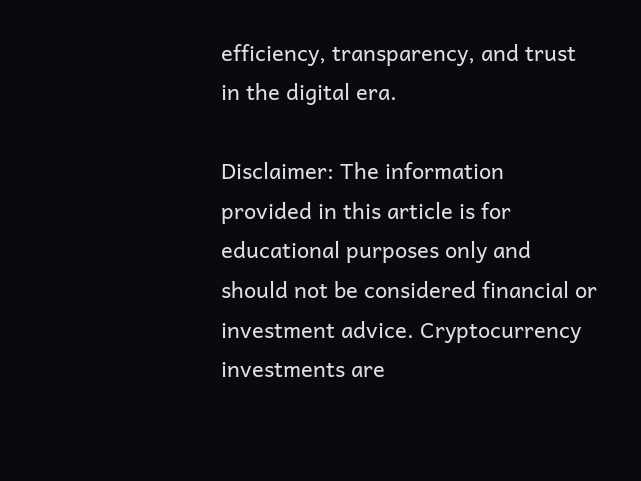efficiency, transparency, and trust in the digital era.

Disclaimer: The information provided in this article is for educational purposes only and should not be considered financial or investment advice. Cryptocurrency investments are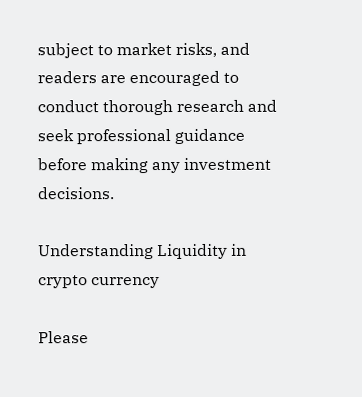subject to market risks, and readers are encouraged to conduct thorough research and seek professional guidance before making any investment decisions.

Understanding Liquidity in crypto currency

Please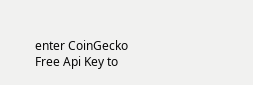enter CoinGecko Free Api Key to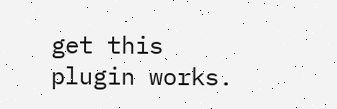get this plugin works.